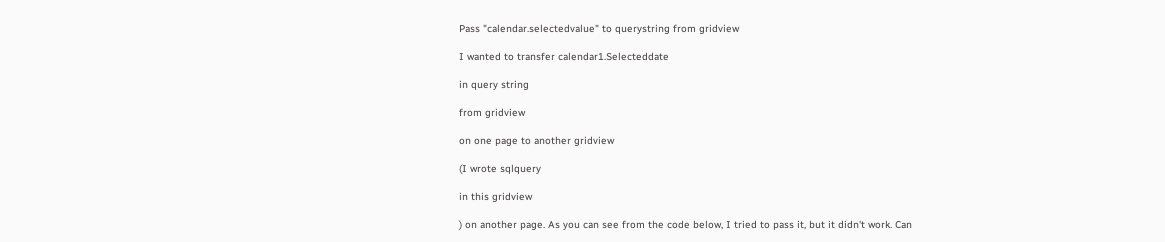Pass "calendar.selectedvalue" to querystring from gridview

I wanted to transfer calendar1.Selecteddate

in query string

from gridview

on one page to another gridview

(I wrote sqlquery

in this gridview

) on another page. As you can see from the code below, I tried to pass it, but it didn't work. Can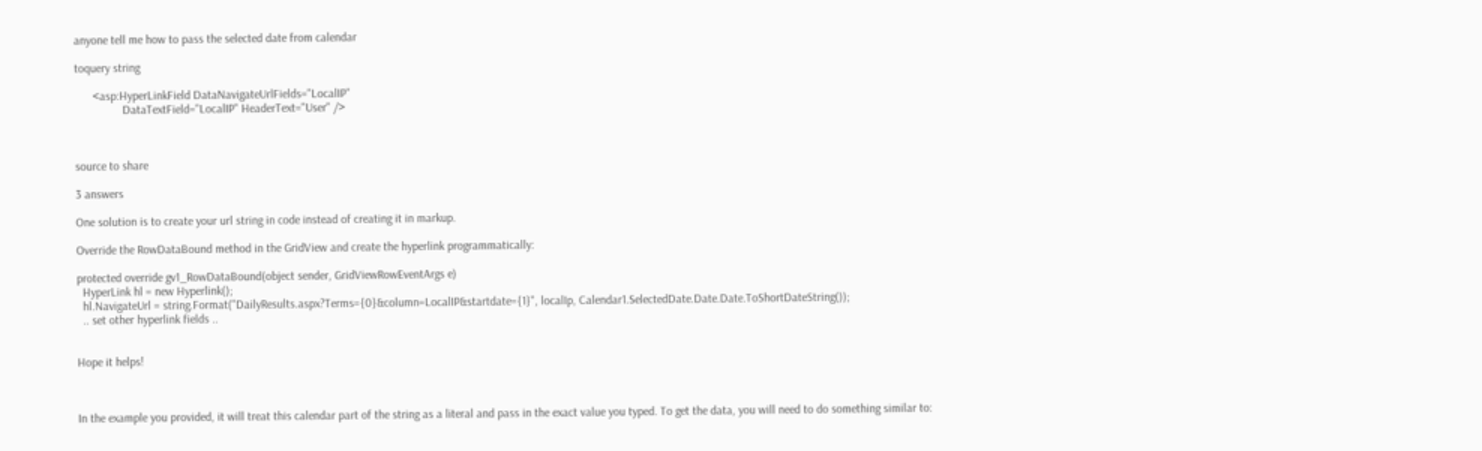anyone tell me how to pass the selected date from calendar

toquery string

      <asp:HyperLinkField DataNavigateUrlFields="LocalIP"
                DataTextField="LocalIP" HeaderText="User" />



source to share

3 answers

One solution is to create your url string in code instead of creating it in markup.

Override the RowDataBound method in the GridView and create the hyperlink programmatically:

protected override gv1_RowDataBound(object sender, GridViewRowEventArgs e)
  HyperLink hl = new Hyperlink();
  hl.NavigateUrl = string.Format("DailyResults.aspx?Terms={0}&column=LocalIP&startdate={1}", localIp, Calendar1.SelectedDate.Date.Date.ToShortDateString());
  .. set other hyperlink fields ..


Hope it helps!



In the example you provided, it will treat this calendar part of the string as a literal and pass in the exact value you typed. To get the data, you will need to do something similar to: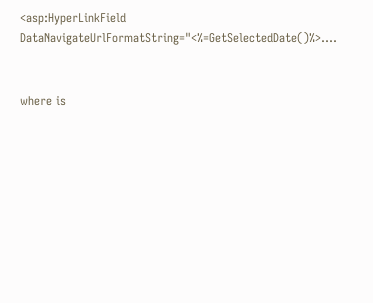<asp:HyperLinkField DataNavigateUrlFormatString="<%=GetSelectedDate()%>....


where is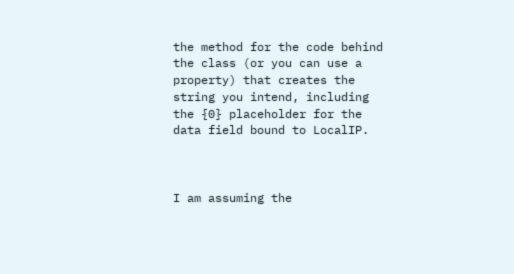the method for the code behind the class (or you can use a property) that creates the string you intend, including the {0} placeholder for the data field bound to LocalIP.



I am assuming the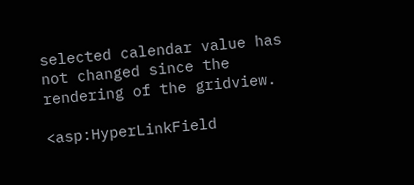selected calendar value has not changed since the rendering of the gridview.

<asp:HyperLinkField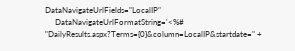DataNavigateUrlFields="LocalIP"
     DataNavigateUrlFormatString='<%# "DailyResults.aspx?Terms={0}&column=LocalIP&startdate=" +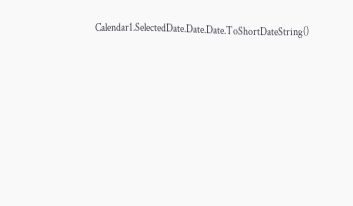Calendar1.SelectedDate.Date.Date.ToShortDateString()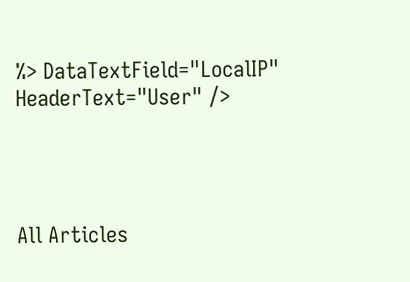%> DataTextField="LocalIP" HeaderText="User" />




All Articles